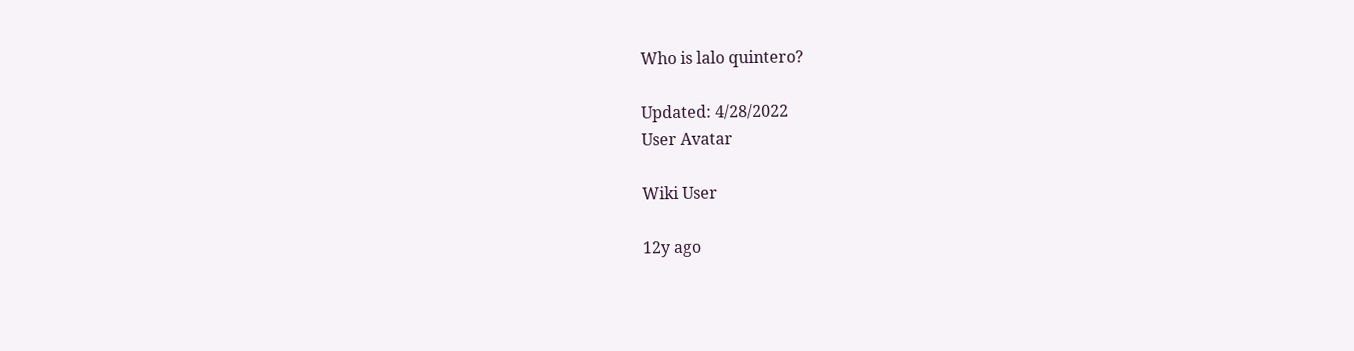Who is lalo quintero?

Updated: 4/28/2022
User Avatar

Wiki User

12y ago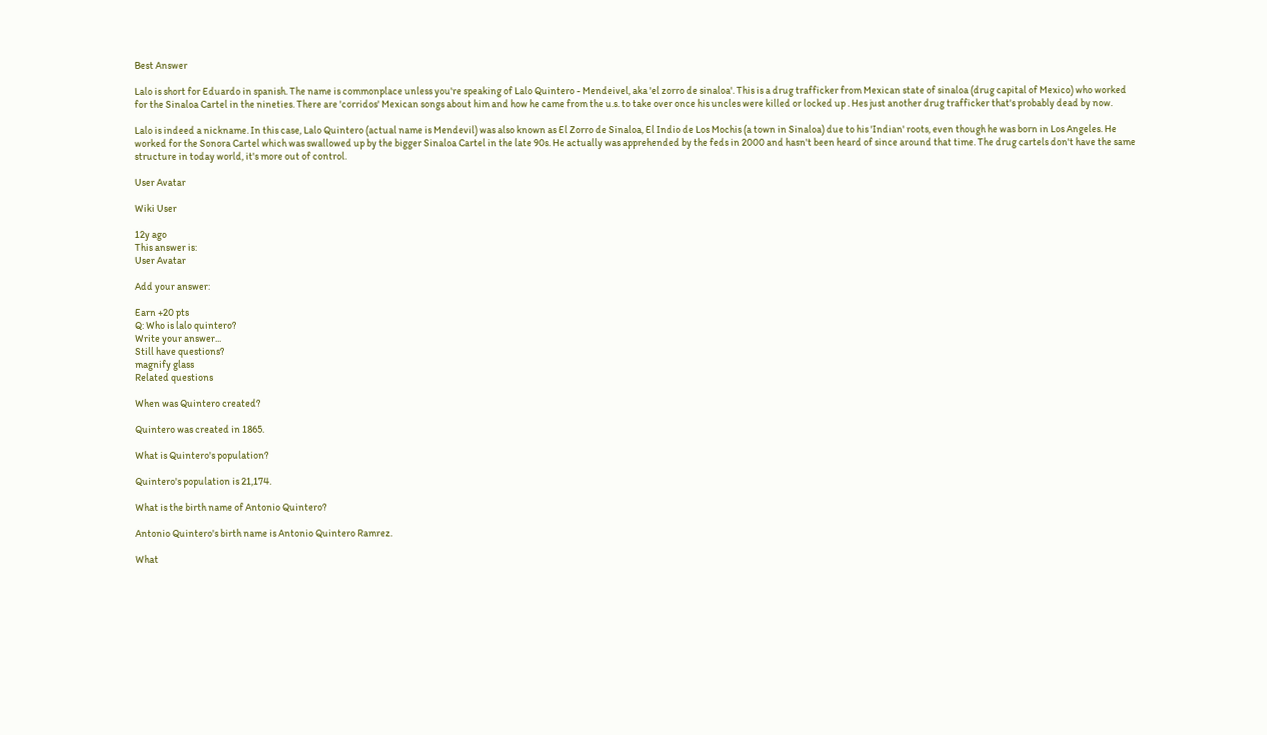Best Answer

Lalo is short for Eduardo in spanish. The name is commonplace unless you're speaking of Lalo Quintero - Mendeivel, aka 'el zorro de sinaloa'. This is a drug trafficker from Mexican state of sinaloa (drug capital of Mexico) who worked for the Sinaloa Cartel in the nineties. There are 'corridos' Mexican songs about him and how he came from the u.s. to take over once his uncles were killed or locked up . Hes just another drug trafficker that's probably dead by now.

Lalo is indeed a nickname. In this case, Lalo Quintero (actual name is Mendevil) was also known as El Zorro de Sinaloa, El Indio de Los Mochis (a town in Sinaloa) due to his 'Indian' roots, even though he was born in Los Angeles. He worked for the Sonora Cartel which was swallowed up by the bigger Sinaloa Cartel in the late 90s. He actually was apprehended by the feds in 2000 and hasn't been heard of since around that time. The drug cartels don't have the same structure in today world, it's more out of control.

User Avatar

Wiki User

12y ago
This answer is:
User Avatar

Add your answer:

Earn +20 pts
Q: Who is lalo quintero?
Write your answer...
Still have questions?
magnify glass
Related questions

When was Quintero created?

Quintero was created in 1865.

What is Quintero's population?

Quintero's population is 21,174.

What is the birth name of Antonio Quintero?

Antonio Quintero's birth name is Antonio Quintero Ramrez.

What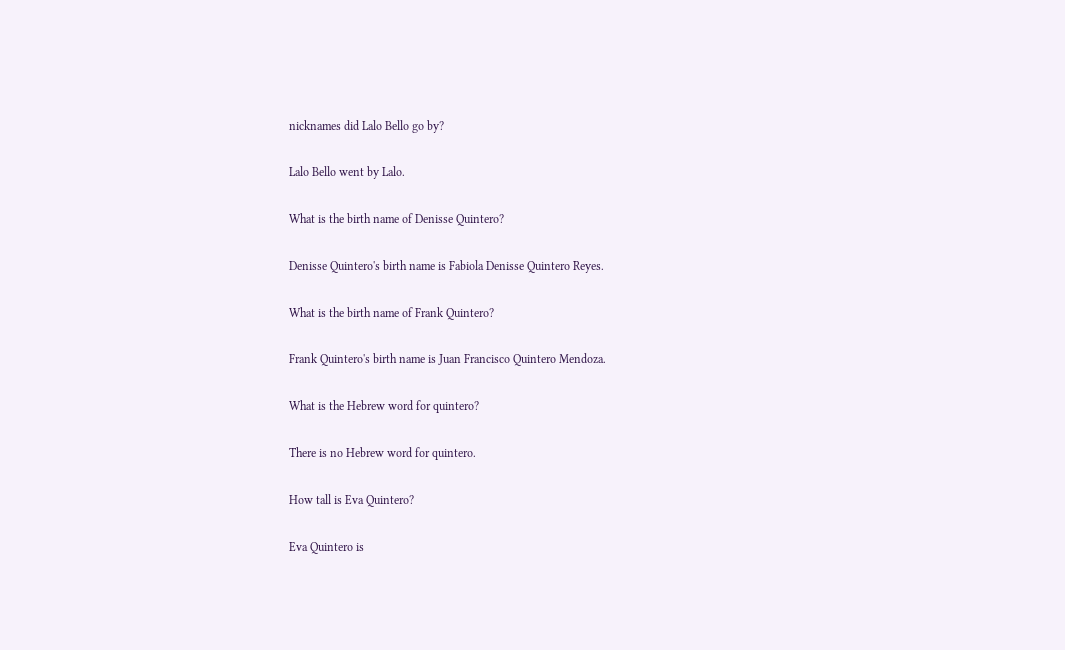nicknames did Lalo Bello go by?

Lalo Bello went by Lalo.

What is the birth name of Denisse Quintero?

Denisse Quintero's birth name is Fabiola Denisse Quintero Reyes.

What is the birth name of Frank Quintero?

Frank Quintero's birth name is Juan Francisco Quintero Mendoza.

What is the Hebrew word for quintero?

There is no Hebrew word for quintero.

How tall is Eva Quintero?

Eva Quintero is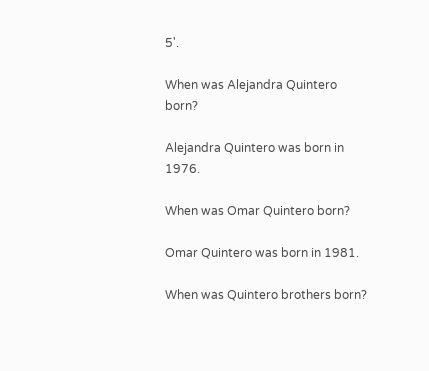5'.

When was Alejandra Quintero born?

Alejandra Quintero was born in 1976.

When was Omar Quintero born?

Omar Quintero was born in 1981.

When was Quintero brothers born?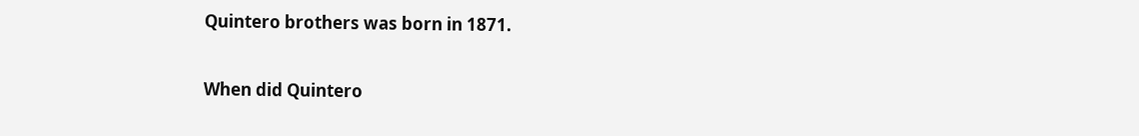Quintero brothers was born in 1871.

When did Quintero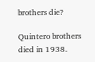brothers die?

Quintero brothers died in 1938.